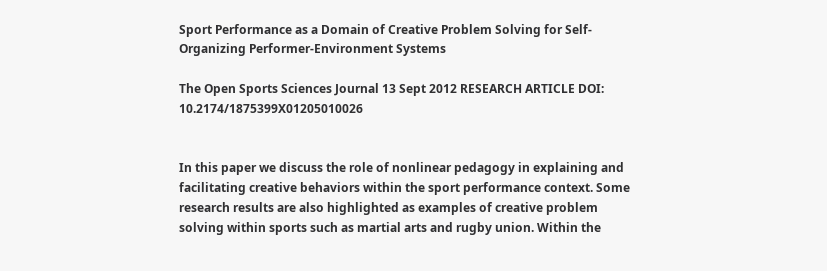Sport Performance as a Domain of Creative Problem Solving for Self-Organizing Performer-Environment Systems

The Open Sports Sciences Journal 13 Sept 2012 RESEARCH ARTICLE DOI: 10.2174/1875399X01205010026


In this paper we discuss the role of nonlinear pedagogy in explaining and facilitating creative behaviors within the sport performance context. Some research results are also highlighted as examples of creative problem solving within sports such as martial arts and rugby union. Within the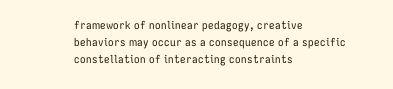framework of nonlinear pedagogy, creative behaviors may occur as a consequence of a specific constellation of interacting constraints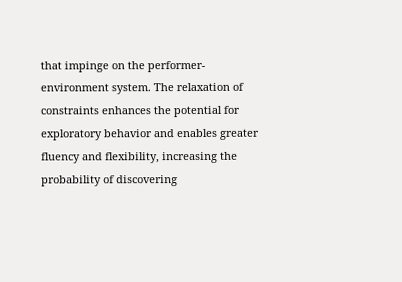that impinge on the performer-environment system. The relaxation of constraints enhances the potential for exploratory behavior and enables greater fluency and flexibility, increasing the probability of discovering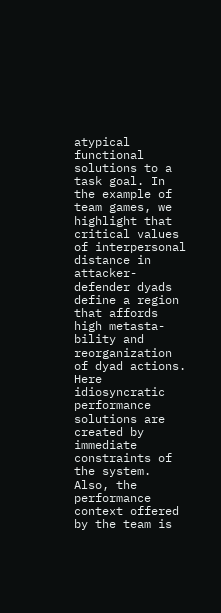atypical functional solutions to a task goal. In the example of team games, we highlight that critical values of interpersonal distance in attacker-defender dyads define a region that affords high metasta-bility and reorganization of dyad actions. Here idiosyncratic performance solutions are created by immediate constraints of the system. Also, the performance context offered by the team is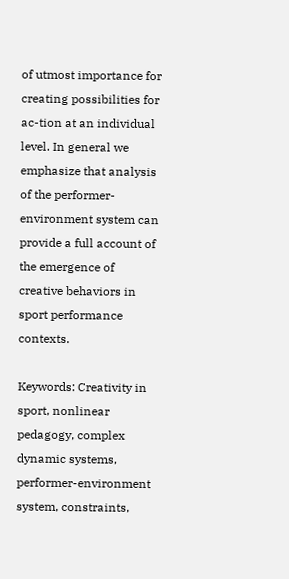of utmost importance for creating possibilities for ac-tion at an individual level. In general we emphasize that analysis of the performer-environment system can provide a full account of the emergence of creative behaviors in sport performance contexts.

Keywords: Creativity in sport, nonlinear pedagogy, complex dynamic systems, performer-environment system, constraints,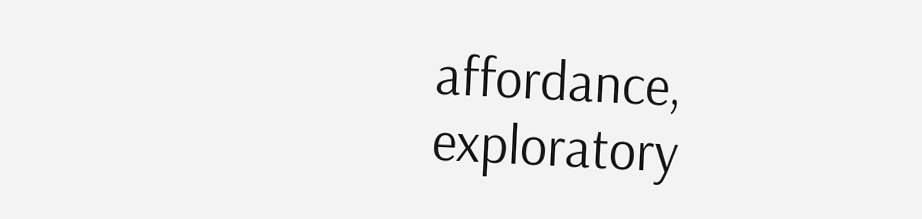affordance, exploratory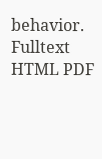behavior.
Fulltext HTML PDF